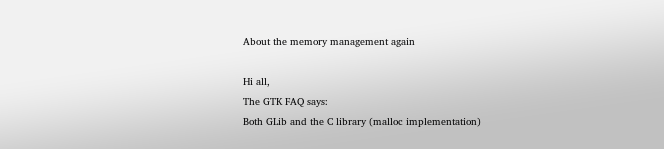About the memory management again

Hi all,
The GTK FAQ says:
Both GLib and the C library (malloc implementation)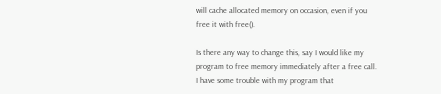will cache allocated memory on occasion, even if you
free it with free().

Is there any way to change this, say I would like my
program to free memory immediately after a free call.
I have some trouble with my program that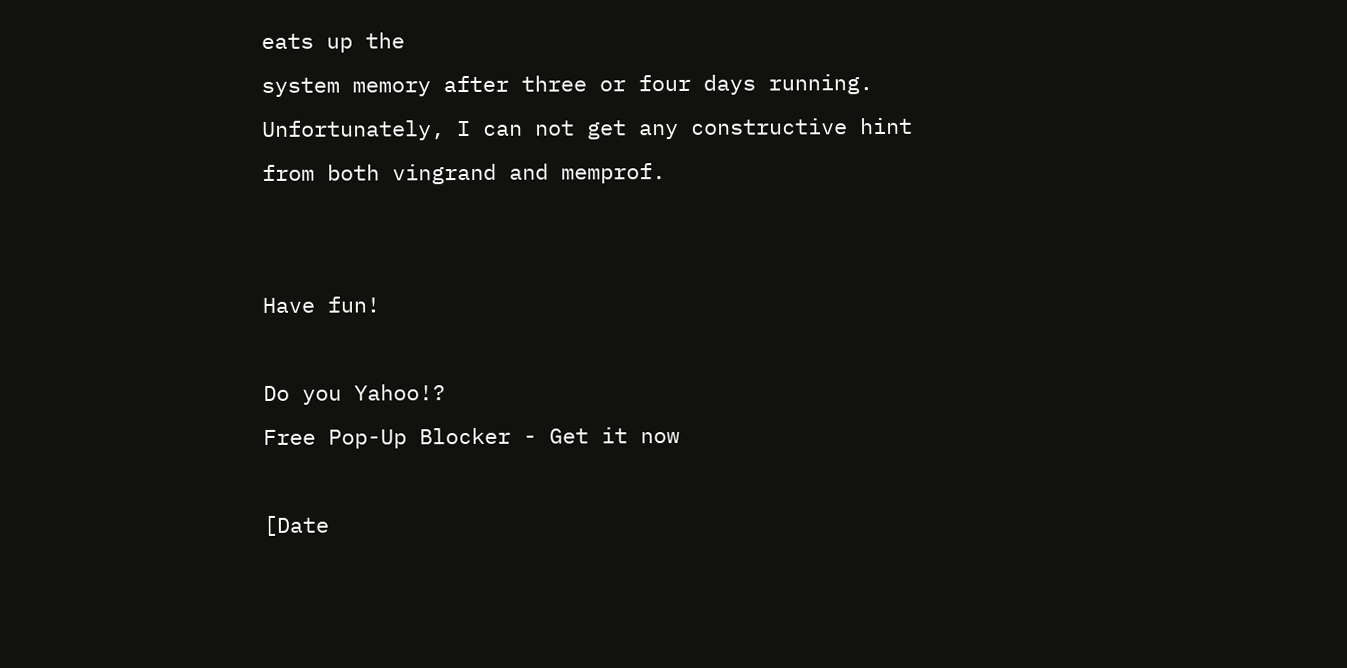eats up the
system memory after three or four days running.
Unfortunately, I can not get any constructive hint
from both vingrand and memprof.


Have fun!

Do you Yahoo!?
Free Pop-Up Blocker - Get it now

[Date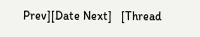Prev][Date Next]   [Thread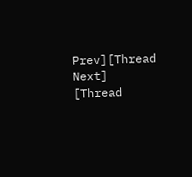Prev][Thread Next]   [Thread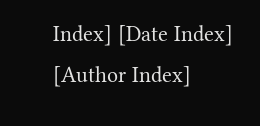Index] [Date Index] [Author Index]